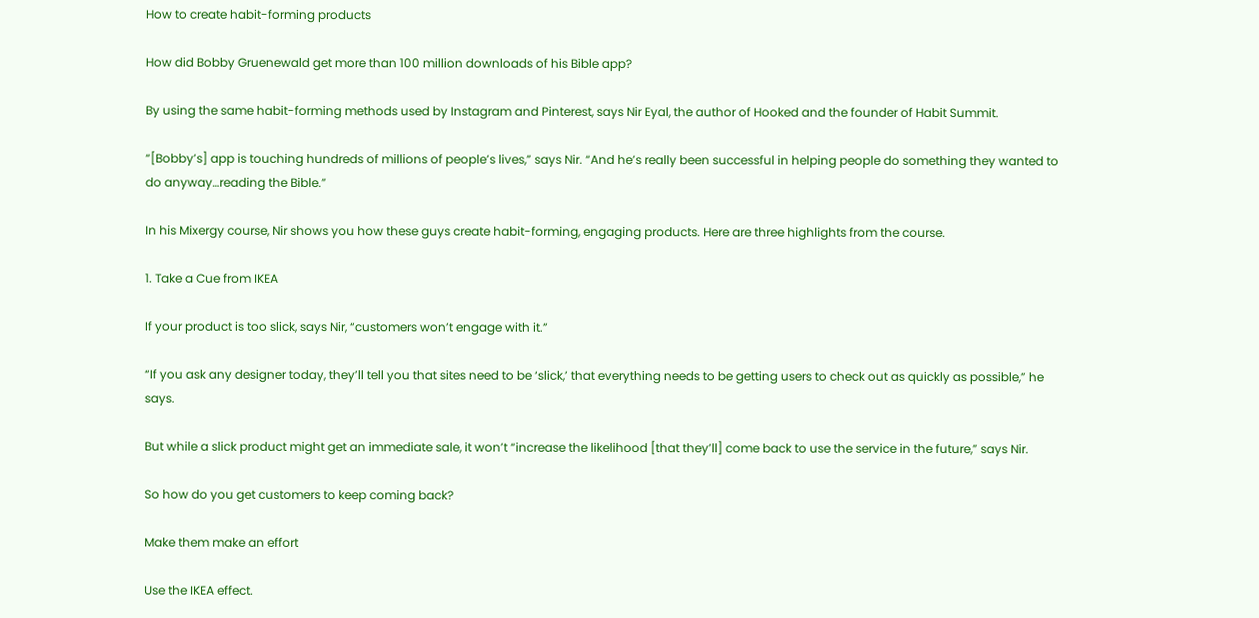How to create habit-forming products

How did Bobby Gruenewald get more than 100 million downloads of his Bible app?

By using the same habit-forming methods used by Instagram and Pinterest, says Nir Eyal, the author of Hooked and the founder of Habit Summit.

“[Bobby’s] app is touching hundreds of millions of people’s lives,” says Nir. “And he’s really been successful in helping people do something they wanted to do anyway…reading the Bible.”

In his Mixergy course, Nir shows you how these guys create habit-forming, engaging products. Here are three highlights from the course.

1. Take a Cue from IKEA

If your product is too slick, says Nir, “customers won’t engage with it.”

“If you ask any designer today, they’ll tell you that sites need to be ‘slick,’ that everything needs to be getting users to check out as quickly as possible,” he says.

But while a slick product might get an immediate sale, it won’t “increase the likelihood [that they’ll] come back to use the service in the future,” says Nir.

So how do you get customers to keep coming back?

Make them make an effort

Use the IKEA effect.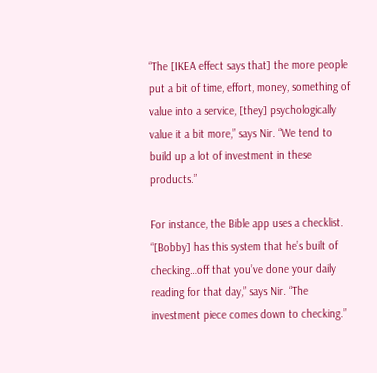“The [IKEA effect says that] the more people put a bit of time, effort, money, something of value into a service, [they] psychologically value it a bit more,” says Nir. “We tend to build up a lot of investment in these products.”

For instance, the Bible app uses a checklist. “[Bobby] has this system that he’s built of checking…off that you’ve done your daily reading for that day,” says Nir. “The investment piece comes down to checking.”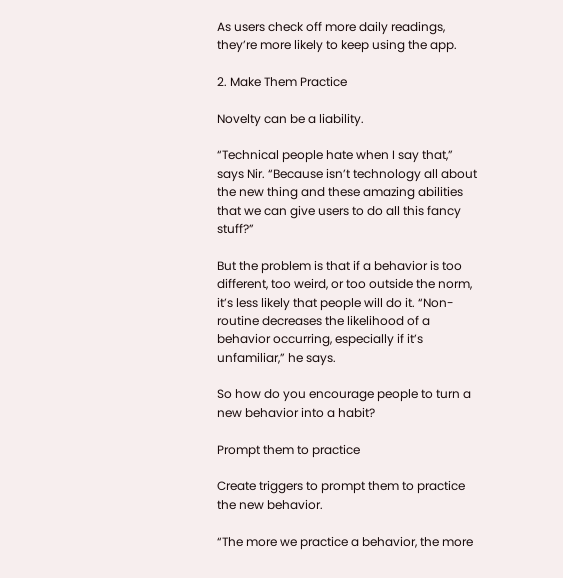As users check off more daily readings, they’re more likely to keep using the app.

2. Make Them Practice

Novelty can be a liability.

“Technical people hate when I say that,” says Nir. “Because isn’t technology all about the new thing and these amazing abilities that we can give users to do all this fancy stuff?”

But the problem is that if a behavior is too different, too weird, or too outside the norm, it’s less likely that people will do it. “Non-routine decreases the likelihood of a behavior occurring, especially if it’s unfamiliar,” he says.

So how do you encourage people to turn a new behavior into a habit?

Prompt them to practice

Create triggers to prompt them to practice the new behavior.

“The more we practice a behavior, the more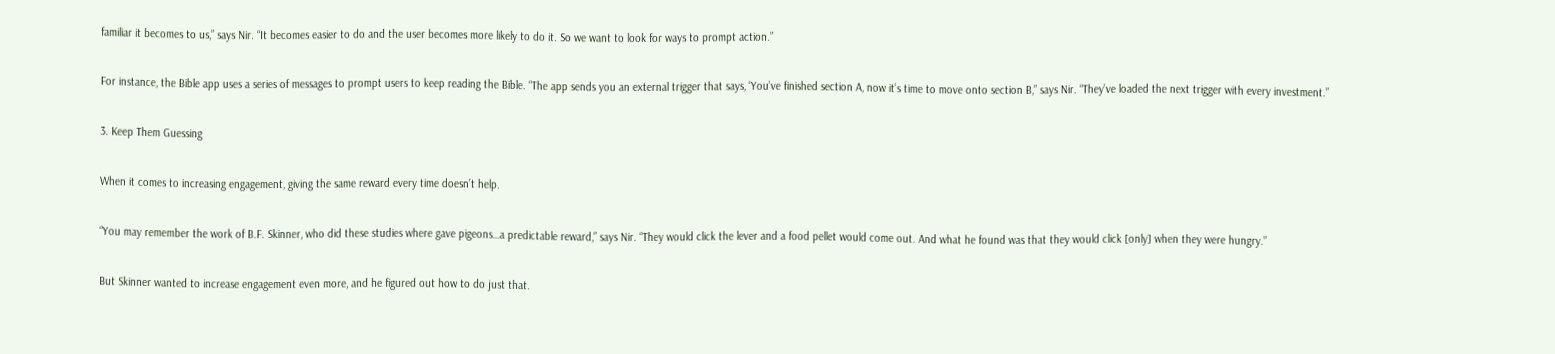familiar it becomes to us,” says Nir. “It becomes easier to do and the user becomes more likely to do it. So we want to look for ways to prompt action.”

For instance, the Bible app uses a series of messages to prompt users to keep reading the Bible. “The app sends you an external trigger that says, ‘You’ve finished section A, now it’s time to move onto section B,” says Nir. “They’ve loaded the next trigger with every investment.”

3. Keep Them Guessing

When it comes to increasing engagement, giving the same reward every time doesn’t help.

“You may remember the work of B.F. Skinner, who did these studies where gave pigeons…a predictable reward,” says Nir. “They would click the lever and a food pellet would come out. And what he found was that they would click [only] when they were hungry.”

But Skinner wanted to increase engagement even more, and he figured out how to do just that.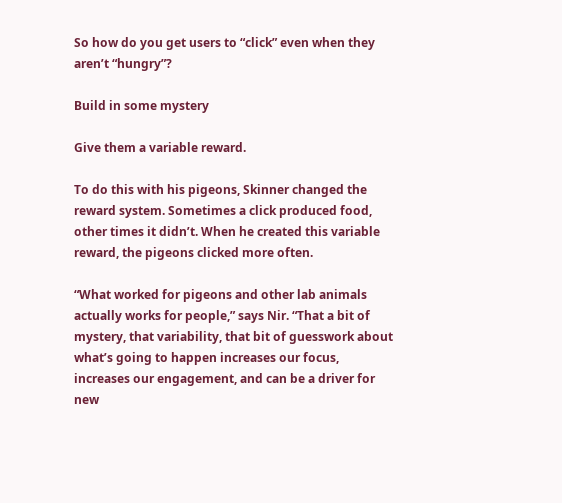So how do you get users to “click” even when they aren’t “hungry”?

Build in some mystery

Give them a variable reward.

To do this with his pigeons, Skinner changed the reward system. Sometimes a click produced food, other times it didn’t. When he created this variable reward, the pigeons clicked more often.

“What worked for pigeons and other lab animals actually works for people,” says Nir. “That a bit of mystery, that variability, that bit of guesswork about what’s going to happen increases our focus, increases our engagement, and can be a driver for new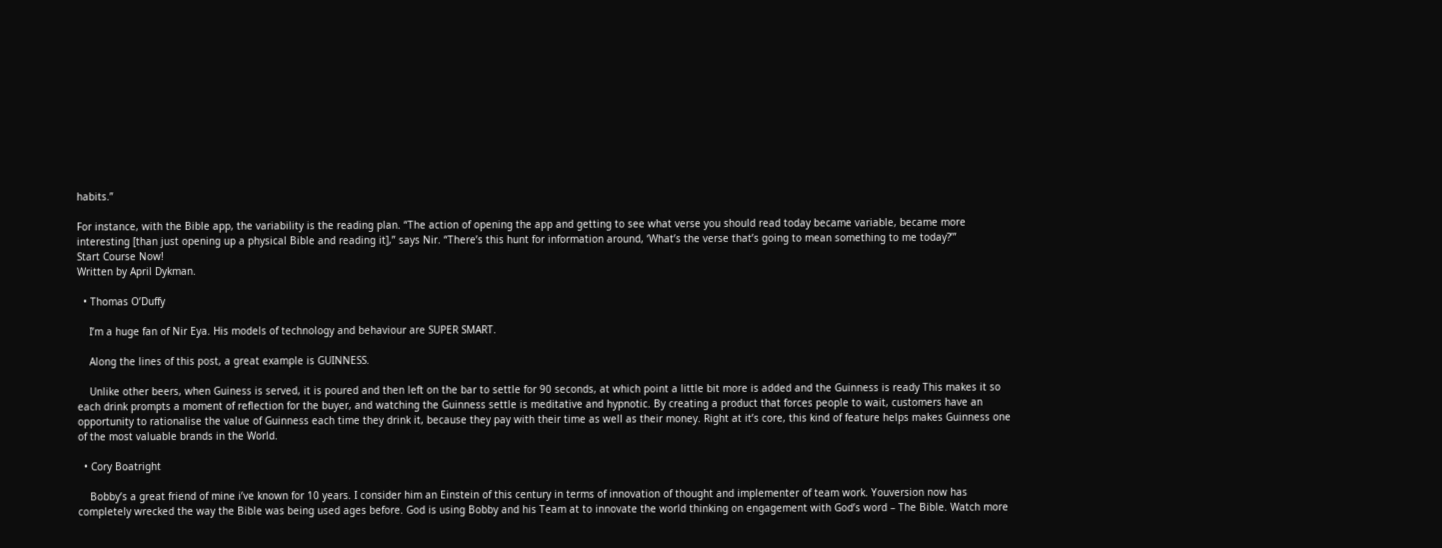habits.”

For instance, with the Bible app, the variability is the reading plan. “The action of opening the app and getting to see what verse you should read today became variable, became more interesting [than just opening up a physical Bible and reading it],” says Nir. “There’s this hunt for information around, ‘What’s the verse that’s going to mean something to me today?’”
Start Course Now!
Written by April Dykman.

  • Thomas O’Duffy

    I’m a huge fan of Nir Eya. His models of technology and behaviour are SUPER SMART.

    Along the lines of this post, a great example is GUINNESS.

    Unlike other beers, when Guiness is served, it is poured and then left on the bar to settle for 90 seconds, at which point a little bit more is added and the Guinness is ready This makes it so each drink prompts a moment of reflection for the buyer, and watching the Guinness settle is meditative and hypnotic. By creating a product that forces people to wait, customers have an opportunity to rationalise the value of Guinness each time they drink it, because they pay with their time as well as their money. Right at it’s core, this kind of feature helps makes Guinness one of the most valuable brands in the World.

  • Cory Boatright

    Bobby’s a great friend of mine i’ve known for 10 years. I consider him an Einstein of this century in terms of innovation of thought and implementer of team work. Youversion now has completely wrecked the way the Bible was being used ages before. God is using Bobby and his Team at to innovate the world thinking on engagement with God’s word – The Bible. Watch more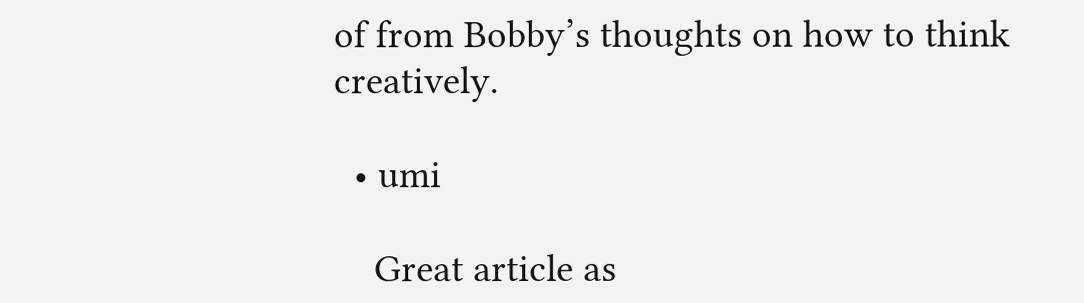of from Bobby’s thoughts on how to think creatively.

  • umi

    Great article as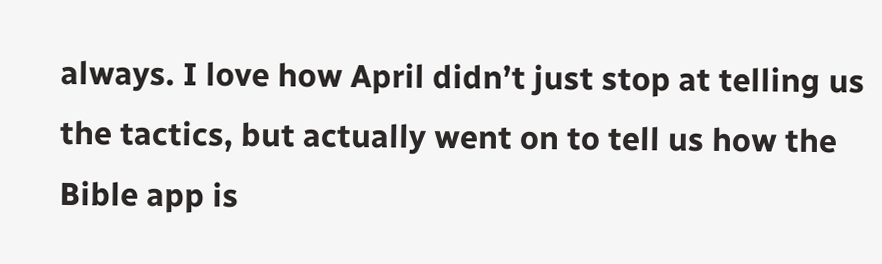always. I love how April didn’t just stop at telling us the tactics, but actually went on to tell us how the Bible app is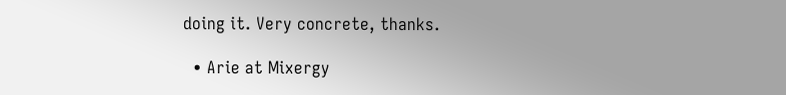doing it. Very concrete, thanks.

  • Arie at Mixergy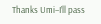Thanks Umi–I’ll pass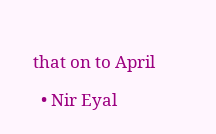that on to April

  • Nir Eyal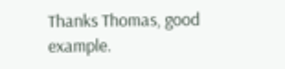Thanks Thomas, good example.